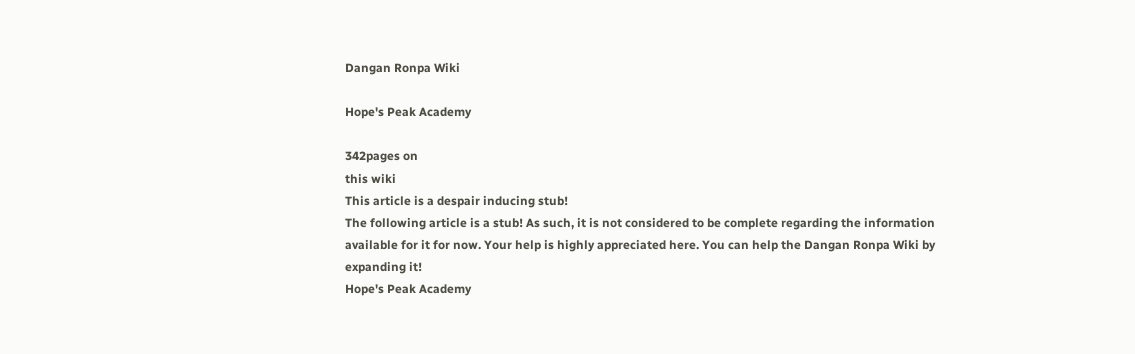Dangan Ronpa Wiki

Hope's Peak Academy

342pages on
this wiki
This article is a despair inducing stub!
The following article is a stub! As such, it is not considered to be complete regarding the information available for it for now. Your help is highly appreciated here. You can help the Dangan Ronpa Wiki by expanding it!
Hope's Peak Academy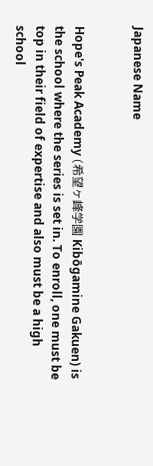Japanese Name


Hope's Peak Academy (希望ヶ峰学園 Kibōgamine Gakuen) is the school where the series is set in. To enroll, one must be top in their field of expertise and also must be a high school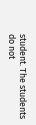student. The students do not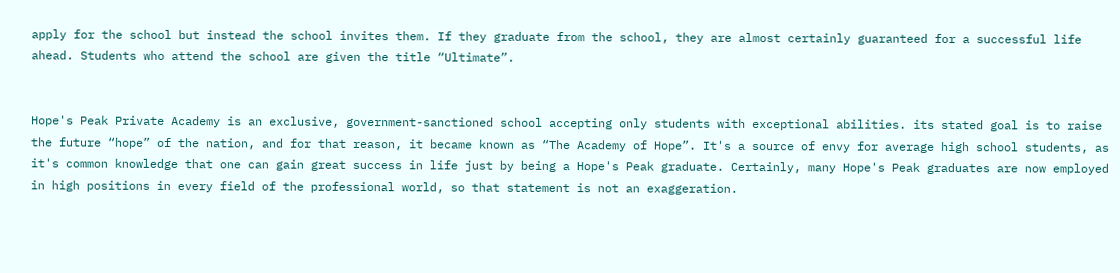apply for the school but instead the school invites them. If they graduate from the school, they are almost certainly guaranteed for a successful life ahead. Students who attend the school are given the title “Ultimate”.


Hope's Peak Private Academy is an exclusive, government-sanctioned school accepting only students with exceptional abilities. its stated goal is to raise the future “hope” of the nation, and for that reason, it became known as “The Academy of Hope”. It's a source of envy for average high school students, as it's common knowledge that one can gain great success in life just by being a Hope's Peak graduate. Certainly, many Hope's Peak graduates are now employed in high positions in every field of the professional world, so that statement is not an exaggeration.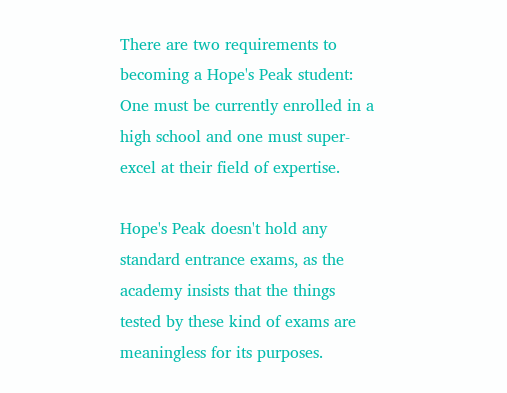There are two requirements to becoming a Hope's Peak student: One must be currently enrolled in a high school and one must super-excel at their field of expertise.

Hope's Peak doesn't hold any standard entrance exams, as the academy insists that the things tested by these kind of exams are meaningless for its purposes.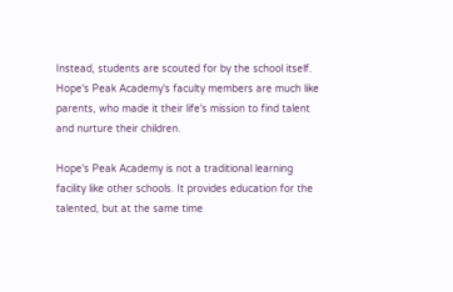Instead, students are scouted for by the school itself. Hope's Peak Academy's faculty members are much like parents, who made it their life's mission to find talent and nurture their children.

Hope's Peak Academy is not a traditional learning facility like other schools. It provides education for the talented, but at the same time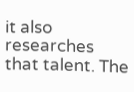it also researches that talent. The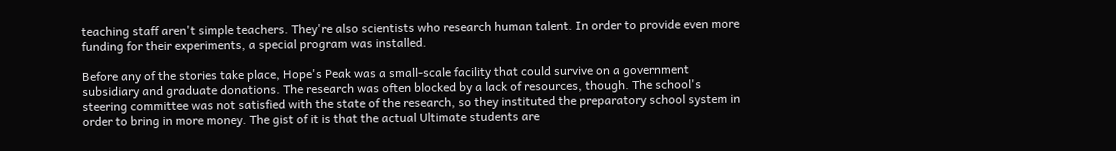teaching staff aren't simple teachers. They're also scientists who research human talent. In order to provide even more funding for their experiments, a special program was installed.

Before any of the stories take place, Hope's Peak was a small-scale facility that could survive on a government subsidiary and graduate donations. The research was often blocked by a lack of resources, though. The school's steering committee was not satisfied with the state of the research, so they instituted the preparatory school system in order to bring in more money. The gist of it is that the actual Ultimate students are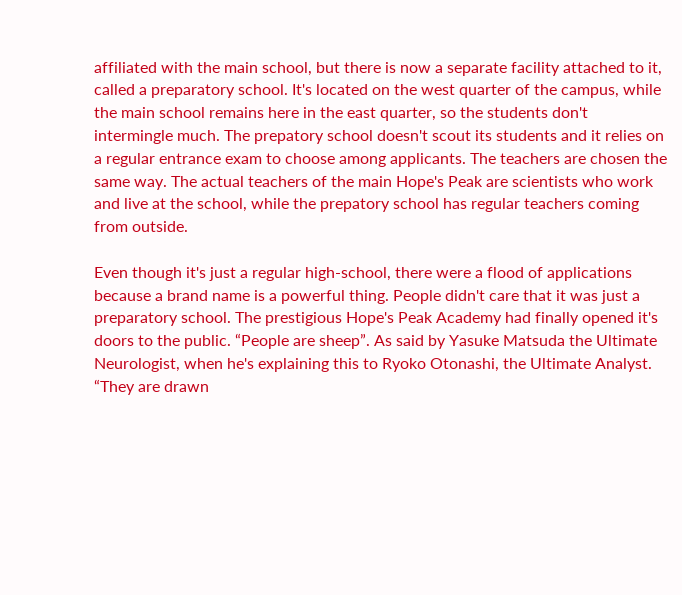affiliated with the main school, but there is now a separate facility attached to it, called a preparatory school. It's located on the west quarter of the campus, while the main school remains here in the east quarter, so the students don't intermingle much. The prepatory school doesn't scout its students and it relies on a regular entrance exam to choose among applicants. The teachers are chosen the same way. The actual teachers of the main Hope's Peak are scientists who work and live at the school, while the prepatory school has regular teachers coming from outside.

Even though it's just a regular high-school, there were a flood of applications because a brand name is a powerful thing. People didn't care that it was just a preparatory school. The prestigious Hope's Peak Academy had finally opened it's doors to the public. “People are sheep”. As said by Yasuke Matsuda the Ultimate Neurologist, when he's explaining this to Ryoko Otonashi, the Ultimate Analyst. “They are drawn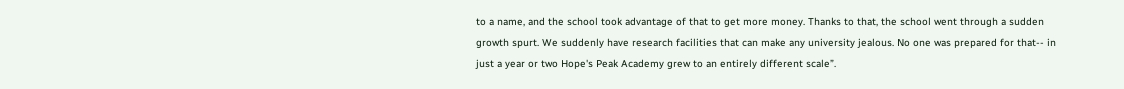to a name, and the school took advantage of that to get more money. Thanks to that, the school went through a sudden growth spurt. We suddenly have research facilities that can make any university jealous. No one was prepared for that-- in just a year or two Hope's Peak Academy grew to an entirely different scale”.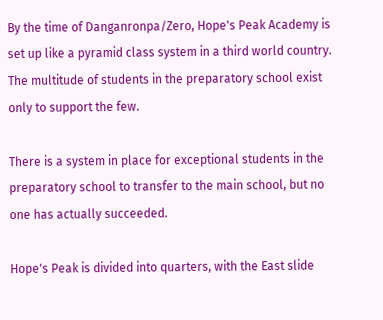By the time of Danganronpa/Zero, Hope's Peak Academy is set up like a pyramid class system in a third world country. The multitude of students in the preparatory school exist only to support the few.

There is a system in place for exceptional students in the preparatory school to transfer to the main school, but no one has actually succeeded.

Hope's Peak is divided into quarters, with the East slide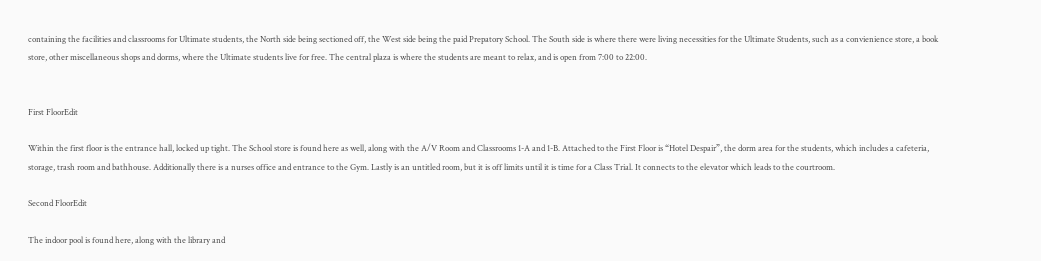containing the facilities and classrooms for Ultimate students, the North side being sectioned off, the West side being the paid Prepatory School. The South side is where there were living necessities for the Ultimate Students, such as a convienience store, a book store, other miscellaneous shops and dorms, where the Ultimate students live for free. The central plaza is where the students are meant to relax, and is open from 7:00 to 22:00.


First FloorEdit

Within the first floor is the entrance hall, locked up tight. The School store is found here as well, along with the A/V Room and Classrooms 1-A and 1-B. Attached to the First Floor is “Hotel Despair”, the dorm area for the students, which includes a cafeteria, storage, trash room and bathhouse. Additionally there is a nurses office and entrance to the Gym. Lastly is an untitled room, but it is off limits until it is time for a Class Trial. It connects to the elevator which leads to the courtroom.

Second FloorEdit

The indoor pool is found here, along with the library and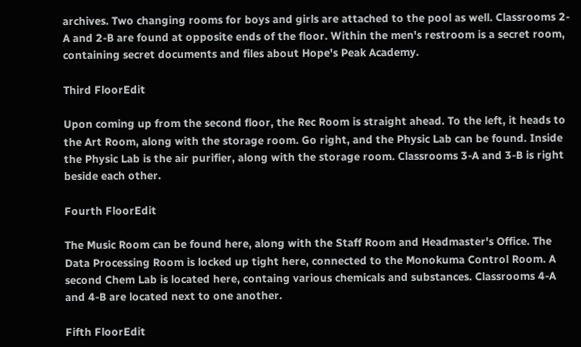archives. Two changing rooms for boys and girls are attached to the pool as well. Classrooms 2-A and 2-B are found at opposite ends of the floor. Within the men's restroom is a secret room, containing secret documents and files about Hope's Peak Academy.

Third FloorEdit

Upon coming up from the second floor, the Rec Room is straight ahead. To the left, it heads to the Art Room, along with the storage room. Go right, and the Physic Lab can be found. Inside the Physic Lab is the air purifier, along with the storage room. Classrooms 3-A and 3-B is right beside each other.

Fourth FloorEdit

The Music Room can be found here, along with the Staff Room and Headmaster's Office. The Data Processing Room is locked up tight here, connected to the Monokuma Control Room. A second Chem Lab is located here, containg various chemicals and substances. Classrooms 4-A and 4-B are located next to one another.

Fifth FloorEdit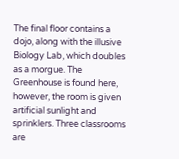The final floor contains a dojo, along with the illusive Biology Lab, which doubles as a morgue. The Greenhouse is found here, however, the room is given artificial sunlight and sprinklers. Three classrooms are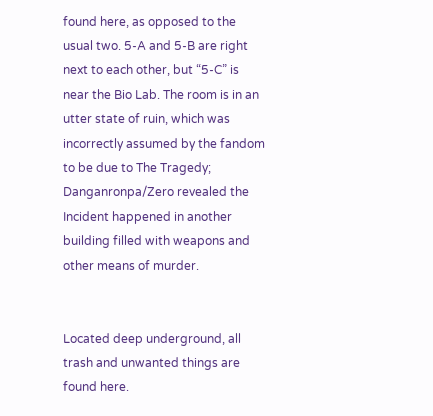found here, as opposed to the usual two. 5-A and 5-B are right next to each other, but “5-C” is near the Bio Lab. The room is in an utter state of ruin, which was incorrectly assumed by the fandom to be due to The Tragedy; Danganronpa/Zero revealed the Incident happened in another building filled with weapons and other means of murder.


Located deep underground, all trash and unwanted things are found here.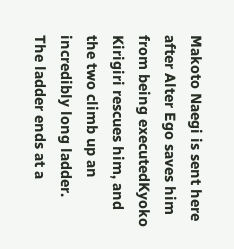Makoto Naegi is sent here after Alter Ego saves him from being executedKyoko Kirigiri rescues him, and the two climb up an incredibly long ladder. The ladder ends at a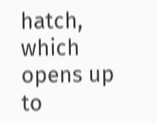hatch, which opens up to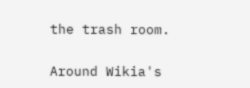the trash room.


Around Wikia's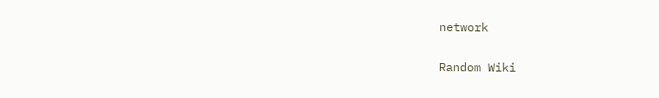network

Random Wiki